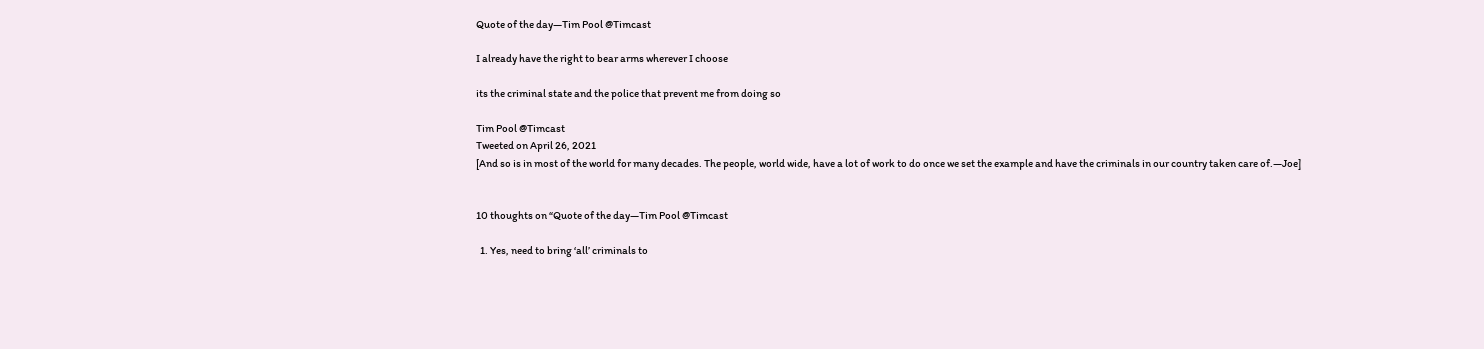Quote of the day—Tim Pool @Timcast

I already have the right to bear arms wherever I choose

its the criminal state and the police that prevent me from doing so

Tim Pool @Timcast
Tweeted on April 26, 2021
[And so is in most of the world for many decades. The people, world wide, have a lot of work to do once we set the example and have the criminals in our country taken care of.—Joe]


10 thoughts on “Quote of the day—Tim Pool @Timcast

  1. Yes, need to bring ‘all’ criminals to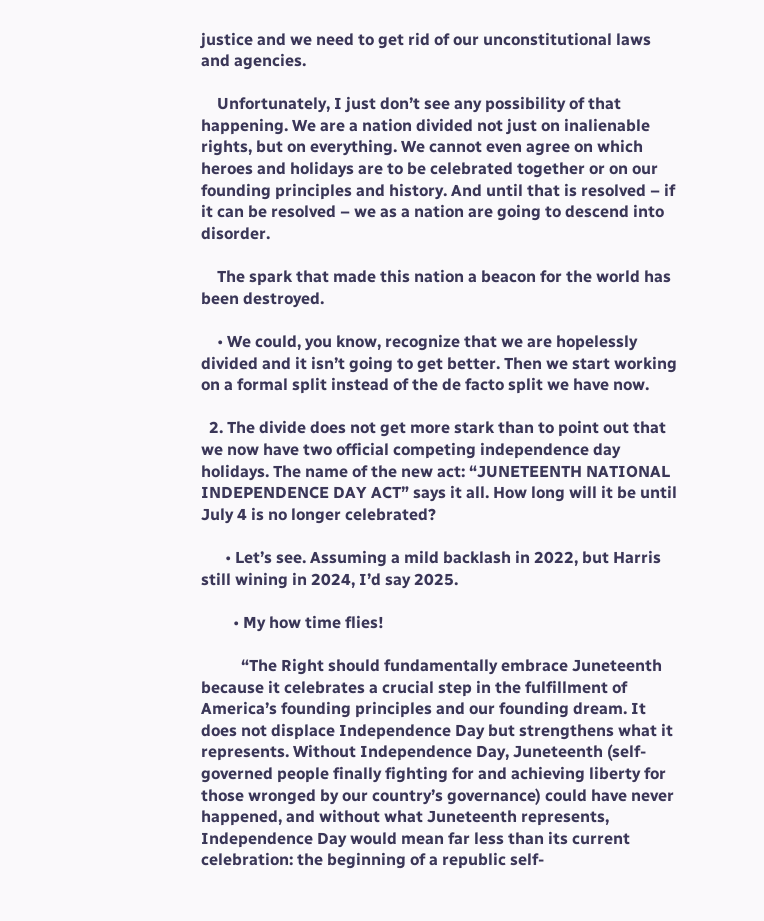justice and we need to get rid of our unconstitutional laws and agencies.

    Unfortunately, I just don’t see any possibility of that happening. We are a nation divided not just on inalienable rights, but on everything. We cannot even agree on which heroes and holidays are to be celebrated together or on our founding principles and history. And until that is resolved – if it can be resolved – we as a nation are going to descend into disorder.

    The spark that made this nation a beacon for the world has been destroyed.

    • We could, you know, recognize that we are hopelessly divided and it isn’t going to get better. Then we start working on a formal split instead of the de facto split we have now.

  2. The divide does not get more stark than to point out that we now have two official competing independence day holidays. The name of the new act: “JUNETEENTH NATIONAL INDEPENDENCE DAY ACT” says it all. How long will it be until July 4 is no longer celebrated?

      • Let’s see. Assuming a mild backlash in 2022, but Harris still wining in 2024, I’d say 2025.

        • My how time flies!

          “The Right should fundamentally embrace Juneteenth because it celebrates a crucial step in the fulfillment of America’s founding principles and our founding dream. It does not displace Independence Day but strengthens what it represents. Without Independence Day, Juneteenth (self-governed people finally fighting for and achieving liberty for those wronged by our country’s governance) could have never happened, and without what Juneteenth represents, Independence Day would mean far less than its current celebration: the beginning of a republic self-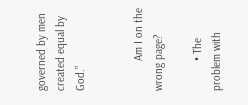governed by men created equal by God.”


          Am I on the wrong page?

          • The problem with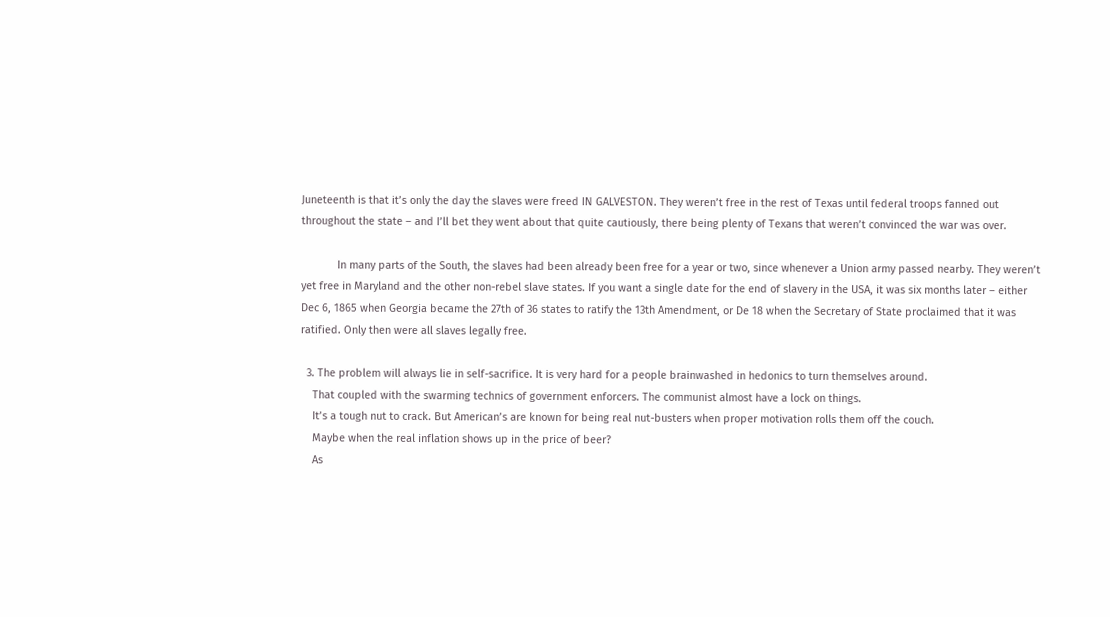Juneteenth is that it’s only the day the slaves were freed IN GALVESTON. They weren’t free in the rest of Texas until federal troops fanned out throughout the state – and I’ll bet they went about that quite cautiously, there being plenty of Texans that weren’t convinced the war was over.

            In many parts of the South, the slaves had been already been free for a year or two, since whenever a Union army passed nearby. They weren’t yet free in Maryland and the other non-rebel slave states. If you want a single date for the end of slavery in the USA, it was six months later – either Dec 6, 1865 when Georgia became the 27th of 36 states to ratify the 13th Amendment, or De 18 when the Secretary of State proclaimed that it was ratified. Only then were all slaves legally free.

  3. The problem will always lie in self-sacrifice. It is very hard for a people brainwashed in hedonics to turn themselves around.
    That coupled with the swarming technics of government enforcers. The communist almost have a lock on things.
    It’s a tough nut to crack. But American’s are known for being real nut-busters when proper motivation rolls them off the couch.
    Maybe when the real inflation shows up in the price of beer?
    As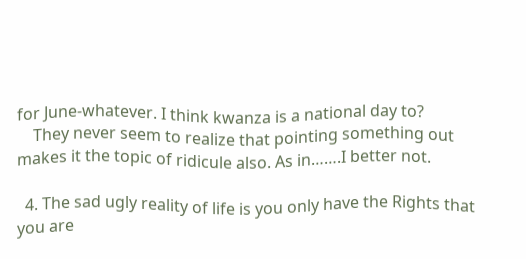for June-whatever. I think kwanza is a national day to?
    They never seem to realize that pointing something out makes it the topic of ridicule also. As in…….I better not.

  4. The sad ugly reality of life is you only have the Rights that you are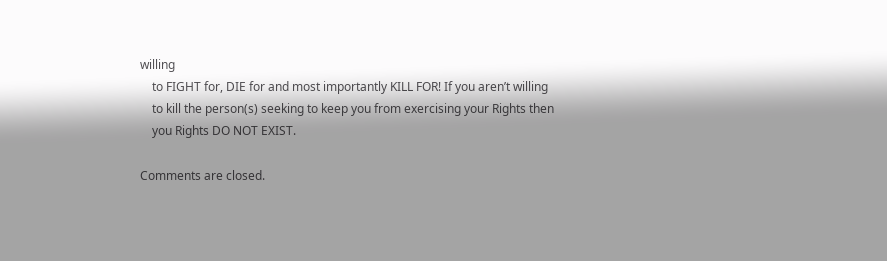willing
    to FIGHT for, DIE for and most importantly KILL FOR! If you aren’t willing
    to kill the person(s) seeking to keep you from exercising your Rights then
    you Rights DO NOT EXIST.

Comments are closed.